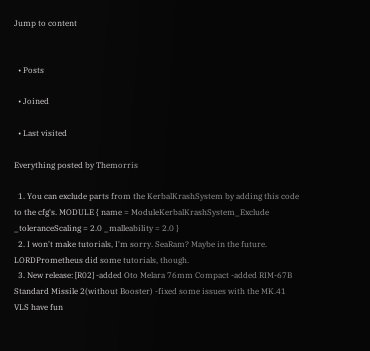Jump to content


  • Posts

  • Joined

  • Last visited

Everything posted by Themorris

  1. You can exclude parts from the KerbalKrashSystem by adding this code to the cfg's. MODULE { name = ModuleKerbalKrashSystem_Exclude _toleranceScaling = 2.0 _malleability = 2.0 }
  2. I won't make tutorials, I'm sorry. SeaRam? Maybe in the future. LORDPrometheus did some tutorials, though.
  3. New release: [R02] -added Oto Melara 76mm Compact -added RIM-67B Standard Missile 2(without Booster) -fixed some issues with the MK.41 VLS have fun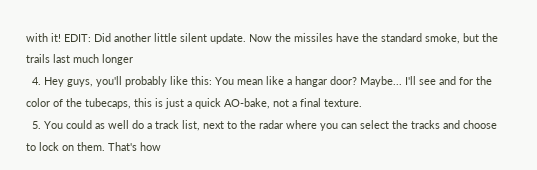with it! EDIT: Did another little silent update. Now the missiles have the standard smoke, but the trails last much longer
  4. Hey guys, you'll probably like this: You mean like a hangar door? Maybe... I'll see and for the color of the tubecaps, this is just a quick AO-bake, not a final texture.
  5. You could as well do a track list, next to the radar where you can select the tracks and choose to lock on them. That's how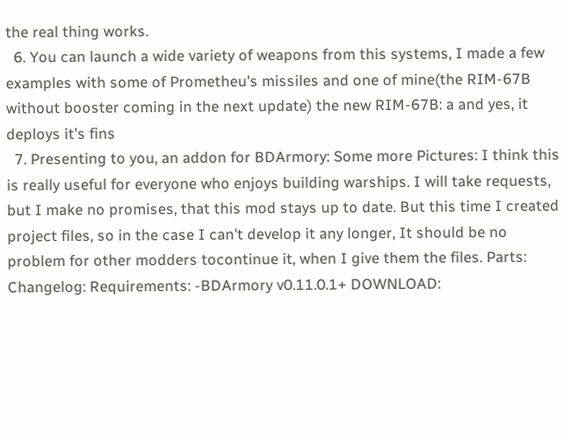the real thing works.
  6. You can launch a wide variety of weapons from this systems, I made a few examples with some of Prometheu's missiles and one of mine(the RIM-67B without booster coming in the next update) the new RIM-67B: a and yes, it deploys it's fins
  7. Presenting to you, an addon for BDArmory: Some more Pictures: I think this is really useful for everyone who enjoys building warships. I will take requests, but I make no promises, that this mod stays up to date. But this time I created project files, so in the case I can't develop it any longer, It should be no problem for other modders tocontinue it, when I give them the files. Parts: Changelog: Requirements: -BDArmory v0.11.0.1+ DOWNLOAD: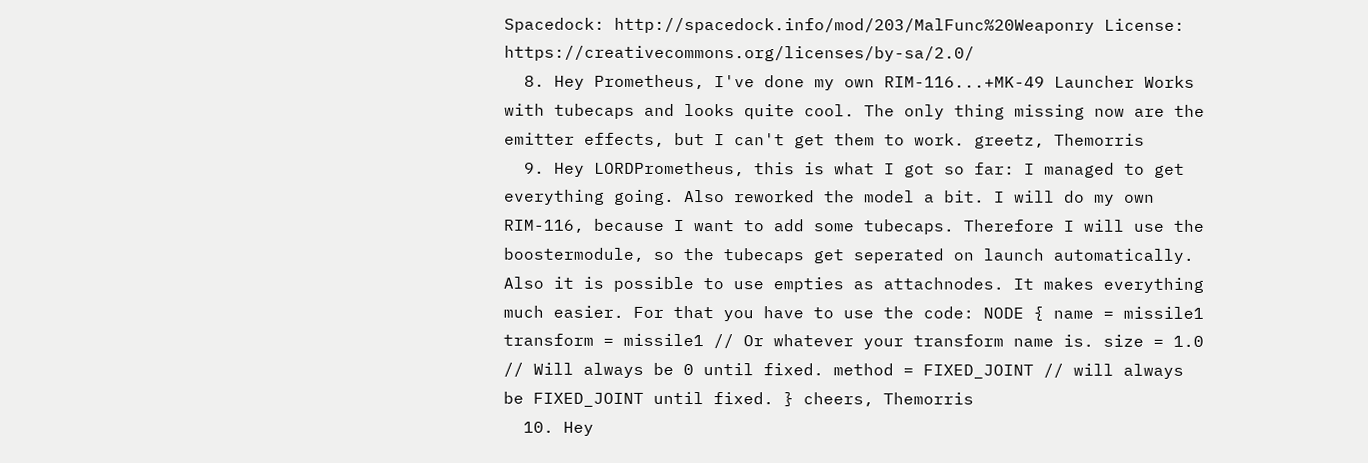Spacedock: http://spacedock.info/mod/203/MalFunc%20Weaponry License: https://creativecommons.org/licenses/by-sa/2.0/
  8. Hey Prometheus, I've done my own RIM-116...+MK-49 Launcher Works with tubecaps and looks quite cool. The only thing missing now are the emitter effects, but I can't get them to work. greetz, Themorris
  9. Hey LORDPrometheus, this is what I got so far: I managed to get everything going. Also reworked the model a bit. I will do my own RIM-116, because I want to add some tubecaps. Therefore I will use the boostermodule, so the tubecaps get seperated on launch automatically. Also it is possible to use empties as attachnodes. It makes everything much easier. For that you have to use the code: NODE { name = missile1 transform = missile1 // Or whatever your transform name is. size = 1.0 // Will always be 0 until fixed. method = FIXED_JOINT // will always be FIXED_JOINT until fixed. } cheers, Themorris
  10. Hey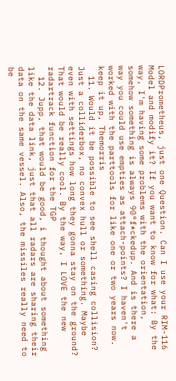LORDPrometheus, just one Question. Can I use your RIM-116 Model and modify it? If you want to know for what: By the way, I'm having some problems with the orientation, somehow something is always 90°f*ckedup. And is there a way you could use empties as attach-points? I haven't worked with the parttools for like one or two years now. keep it up, Themorris
  11. Would it be possible to see shell casing collision? Just a colliderbox, no convex hull or something. Maybe even with settings how long they gonna stay on the ground? That would be really cool. By the way, I LOVE the new radartrack function for the TGP
  12. Jupp, that would be good, i thought about something like the data link, just that all radars are sharing their data on the same vessel. Also, the missiles really need to be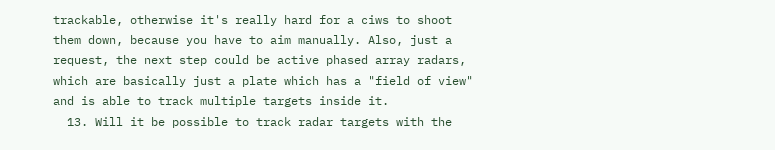trackable, otherwise it's really hard for a ciws to shoot them down, because you have to aim manually. Also, just a request, the next step could be active phased array radars, which are basically just a plate which has a "field of view" and is able to track multiple targets inside it.
  13. Will it be possible to track radar targets with the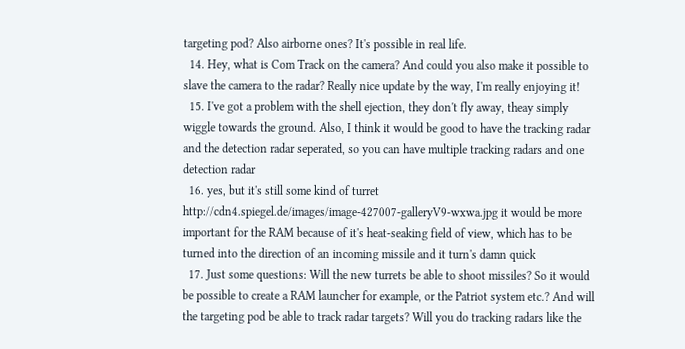targeting pod? Also airborne ones? It's possible in real life.
  14. Hey, what is Com Track on the camera? And could you also make it possible to slave the camera to the radar? Really nice update by the way, I'm really enjoying it!
  15. I've got a problem with the shell ejection, they don't fly away, theay simply wiggle towards the ground. Also, I think it would be good to have the tracking radar and the detection radar seperated, so you can have multiple tracking radars and one detection radar
  16. yes, but it's still some kind of turret http://cdn4.spiegel.de/images/image-427007-galleryV9-wxwa.jpg it would be more important for the RAM because of it's heat-seaking field of view, which has to be turned into the direction of an incoming missile and it turn's damn quick
  17. Just some questions: Will the new turrets be able to shoot missiles? So it would be possible to create a RAM launcher for example, or the Patriot system etc.? And will the targeting pod be able to track radar targets? Will you do tracking radars like the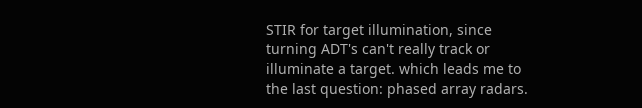STIR for target illumination, since turning ADT's can't really track or illuminate a target. which leads me to the last question: phased array radars.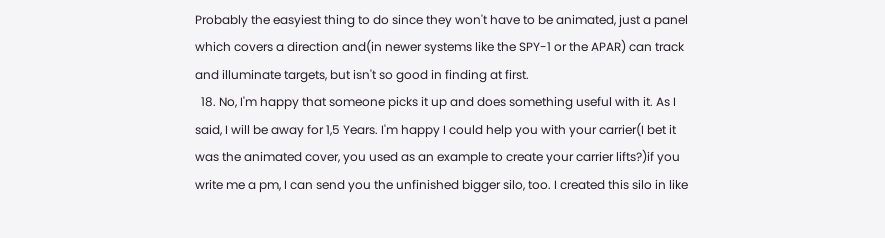Probably the easyiest thing to do since they won't have to be animated, just a panel which covers a direction and(in newer systems like the SPY-1 or the APAR) can track and illuminate targets, but isn't so good in finding at first.
  18. No, I'm happy that someone picks it up and does something useful with it. As I said, I will be away for 1,5 Years. I'm happy I could help you with your carrier(I bet it was the animated cover, you used as an example to create your carrier lifts?)if you write me a pm, I can send you the unfinished bigger silo, too. I created this silo in like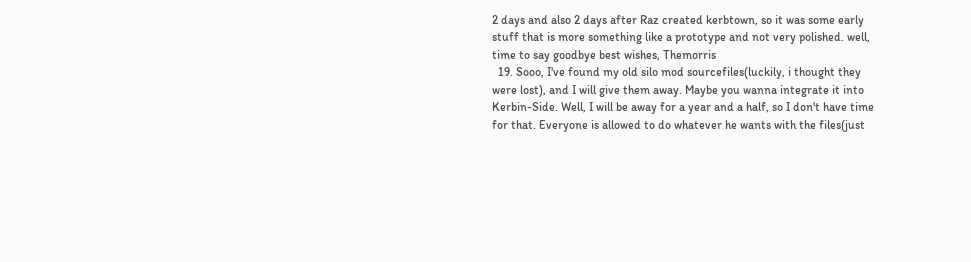2 days and also 2 days after Raz created kerbtown, so it was some early stuff that is more something like a prototype and not very polished. well, time to say goodbye best wishes, Themorris
  19. Sooo, I've found my old silo mod sourcefiles(luckily, i thought they were lost), and I will give them away. Maybe you wanna integrate it into Kerbin-Side. Well, I will be away for a year and a half, so I don't have time for that. Everyone is allowed to do whatever he wants with the files(just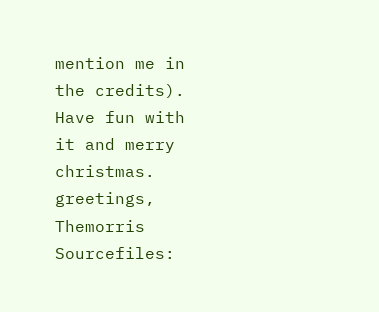mention me in the credits). Have fun with it and merry christmas. greetings, Themorris Sourcefiles: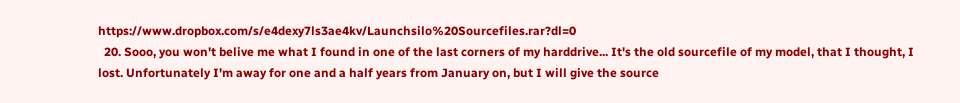https://www.dropbox.com/s/e4dexy7ls3ae4kv/Launchsilo%20Sourcefiles.rar?dl=0
  20. Sooo, you won't belive me what I found in one of the last corners of my harddrive... It's the old sourcefile of my model, that I thought, I lost. Unfortunately I'm away for one and a half years from January on, but I will give the source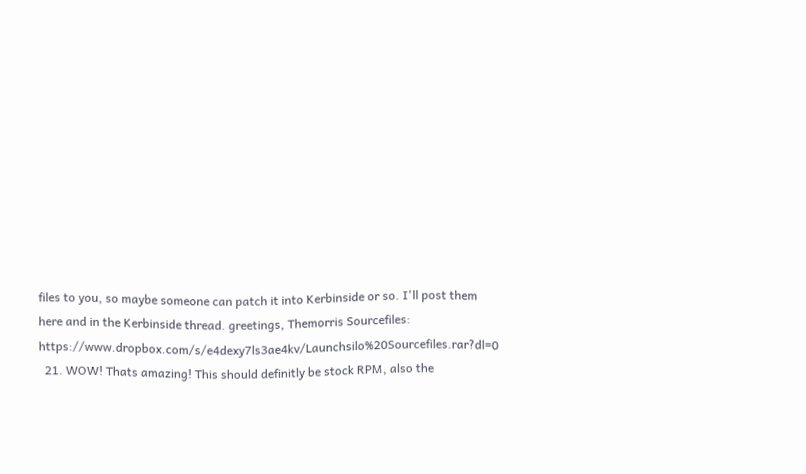files to you, so maybe someone can patch it into Kerbinside or so. I'll post them here and in the Kerbinside thread. greetings, Themorris Sourcefiles: https://www.dropbox.com/s/e4dexy7ls3ae4kv/Launchsilo%20Sourcefiles.rar?dl=0
  21. WOW! Thats amazing! This should definitly be stock RPM, also the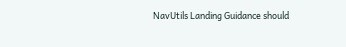NavUtils Landing Guidance should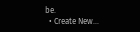be.
  • Create New...